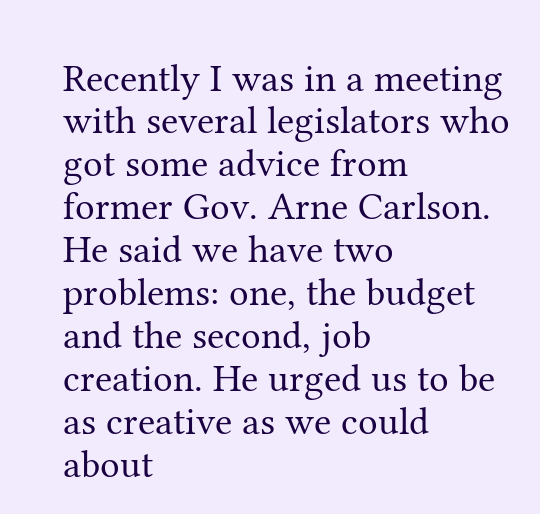Recently I was in a meeting with several legislators who got some advice from former Gov. Arne Carlson. He said we have two problems: one, the budget and the second, job creation. He urged us to be as creative as we could about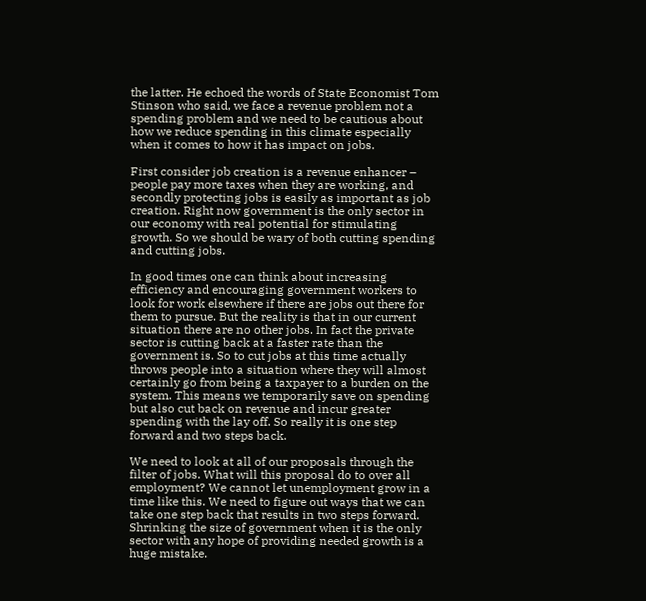the latter. He echoed the words of State Economist Tom Stinson who said, we face a revenue problem not a spending problem and we need to be cautious about how we reduce spending in this climate especially when it comes to how it has impact on jobs.

First consider job creation is a revenue enhancer – people pay more taxes when they are working, and secondly protecting jobs is easily as important as job creation. Right now government is the only sector in our economy with real potential for stimulating growth. So we should be wary of both cutting spending and cutting jobs.

In good times one can think about increasing efficiency and encouraging government workers to look for work elsewhere if there are jobs out there for them to pursue. But the reality is that in our current situation there are no other jobs. In fact the private sector is cutting back at a faster rate than the government is. So to cut jobs at this time actually throws people into a situation where they will almost certainly go from being a taxpayer to a burden on the system. This means we temporarily save on spending but also cut back on revenue and incur greater spending with the lay off. So really it is one step forward and two steps back.

We need to look at all of our proposals through the filter of jobs. What will this proposal do to over all employment? We cannot let unemployment grow in a time like this. We need to figure out ways that we can take one step back that results in two steps forward. Shrinking the size of government when it is the only sector with any hope of providing needed growth is a huge mistake.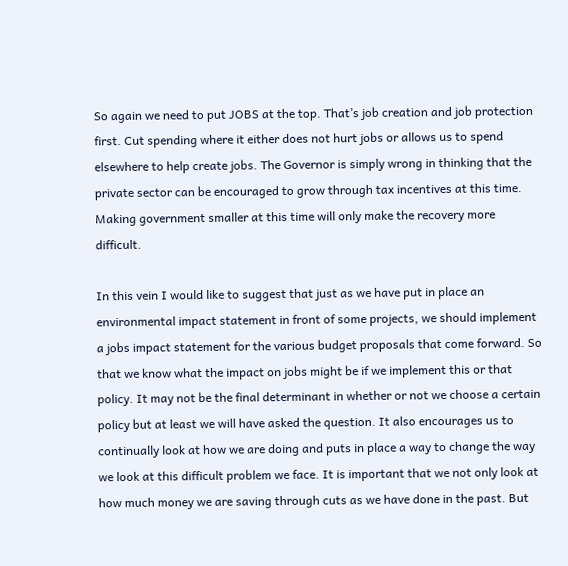So again we need to put JOBS at the top. That’s job creation and job protection first. Cut spending where it either does not hurt jobs or allows us to spend elsewhere to help create jobs. The Governor is simply wrong in thinking that the private sector can be encouraged to grow through tax incentives at this time. Making government smaller at this time will only make the recovery more difficult.

In this vein I would like to suggest that just as we have put in place an environmental impact statement in front of some projects, we should implement a jobs impact statement for the various budget proposals that come forward. So that we know what the impact on jobs might be if we implement this or that policy. It may not be the final determinant in whether or not we choose a certain policy but at least we will have asked the question. It also encourages us to continually look at how we are doing and puts in place a way to change the way we look at this difficult problem we face. It is important that we not only look at how much money we are saving through cuts as we have done in the past. But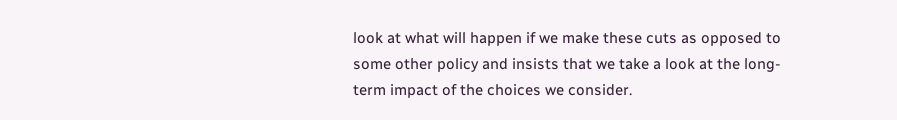look at what will happen if we make these cuts as opposed to some other policy and insists that we take a look at the long-term impact of the choices we consider.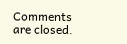Comments are closed.